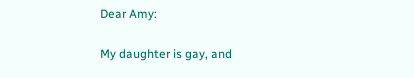Dear Amy:

My daughter is gay, and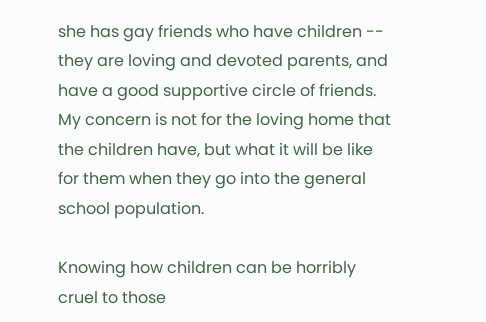she has gay friends who have children -- they are loving and devoted parents, and have a good supportive circle of friends. My concern is not for the loving home that the children have, but what it will be like for them when they go into the general school population.

Knowing how children can be horribly cruel to those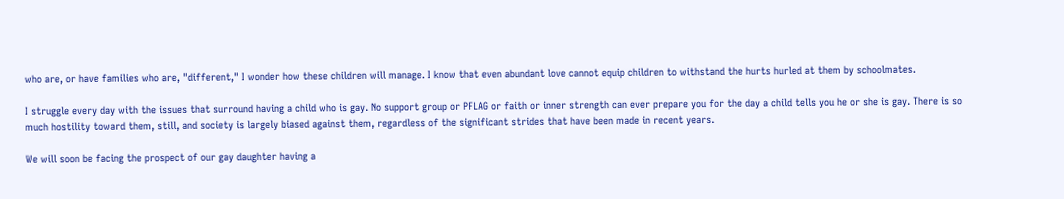who are, or have families who are, "different," I wonder how these children will manage. I know that even abundant love cannot equip children to withstand the hurts hurled at them by schoolmates.

I struggle every day with the issues that surround having a child who is gay. No support group or PFLAG or faith or inner strength can ever prepare you for the day a child tells you he or she is gay. There is so much hostility toward them, still, and society is largely biased against them, regardless of the significant strides that have been made in recent years.

We will soon be facing the prospect of our gay daughter having a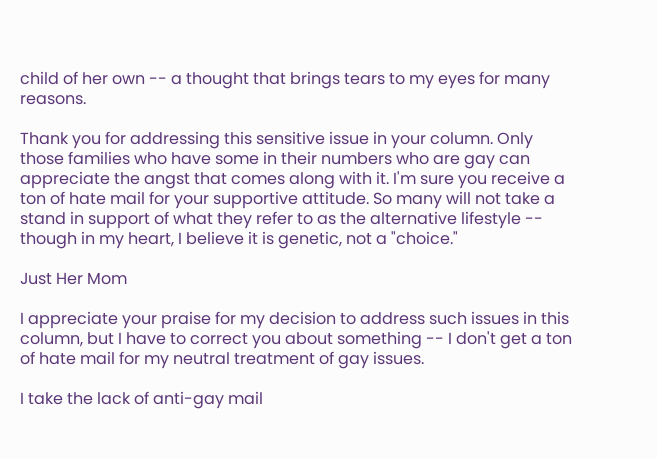child of her own -- a thought that brings tears to my eyes for many reasons.

Thank you for addressing this sensitive issue in your column. Only those families who have some in their numbers who are gay can appreciate the angst that comes along with it. I'm sure you receive a ton of hate mail for your supportive attitude. So many will not take a stand in support of what they refer to as the alternative lifestyle -- though in my heart, I believe it is genetic, not a "choice."

Just Her Mom

I appreciate your praise for my decision to address such issues in this column, but I have to correct you about something -- I don't get a ton of hate mail for my neutral treatment of gay issues.

I take the lack of anti-gay mail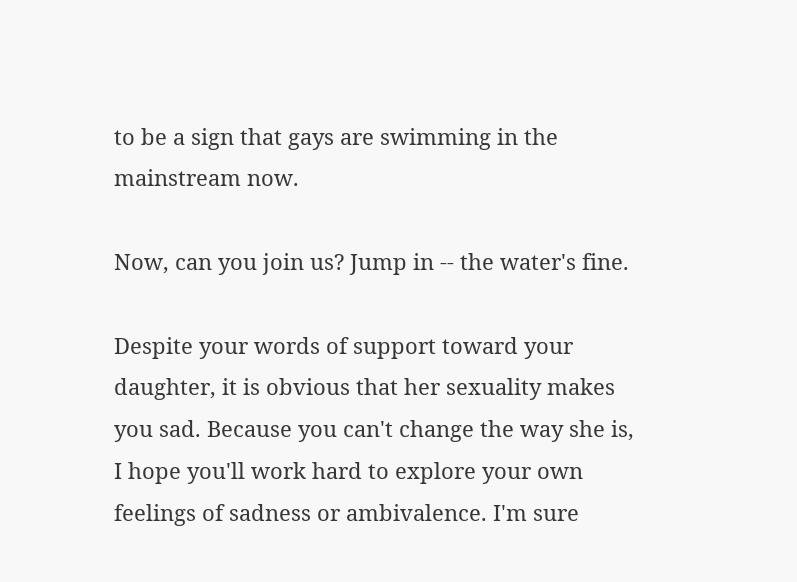to be a sign that gays are swimming in the mainstream now.

Now, can you join us? Jump in -- the water's fine.

Despite your words of support toward your daughter, it is obvious that her sexuality makes you sad. Because you can't change the way she is, I hope you'll work hard to explore your own feelings of sadness or ambivalence. I'm sure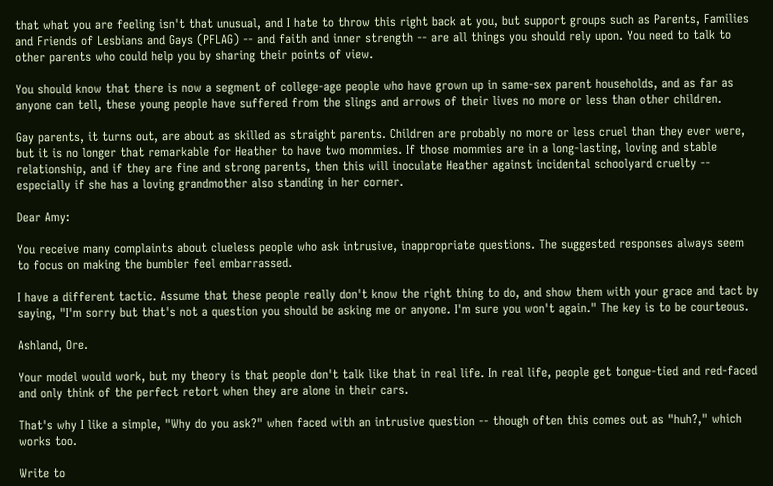that what you are feeling isn't that unusual, and I hate to throw this right back at you, but support groups such as Parents, Families and Friends of Lesbians and Gays (PFLAG) -- and faith and inner strength -- are all things you should rely upon. You need to talk to other parents who could help you by sharing their points of view.

You should know that there is now a segment of college-age people who have grown up in same-sex parent households, and as far as anyone can tell, these young people have suffered from the slings and arrows of their lives no more or less than other children.

Gay parents, it turns out, are about as skilled as straight parents. Children are probably no more or less cruel than they ever were, but it is no longer that remarkable for Heather to have two mommies. If those mommies are in a long-lasting, loving and stable relationship, and if they are fine and strong parents, then this will inoculate Heather against incidental schoolyard cruelty -- especially if she has a loving grandmother also standing in her corner.

Dear Amy:

You receive many complaints about clueless people who ask intrusive, inappropriate questions. The suggested responses always seem to focus on making the bumbler feel embarrassed.

I have a different tactic. Assume that these people really don't know the right thing to do, and show them with your grace and tact by saying, "I'm sorry but that's not a question you should be asking me or anyone. I'm sure you won't again." The key is to be courteous.

Ashland, Ore.

Your model would work, but my theory is that people don't talk like that in real life. In real life, people get tongue-tied and red-faced and only think of the perfect retort when they are alone in their cars.

That's why I like a simple, "Why do you ask?" when faced with an intrusive question -- though often this comes out as "huh?," which works too.

Write to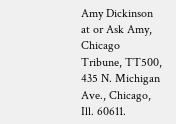Amy Dickinson at or Ask Amy, Chicago Tribune, TT500, 435 N. Michigan Ave., Chicago, Ill. 60611.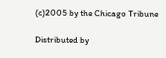(c)2005 by the Chicago Tribune

Distributed by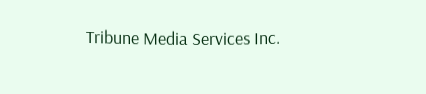Tribune Media Services Inc.